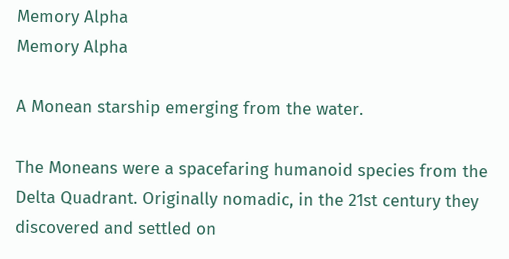Memory Alpha
Memory Alpha

A Monean starship emerging from the water.

The Moneans were a spacefaring humanoid species from the Delta Quadrant. Originally nomadic, in the 21st century they discovered and settled on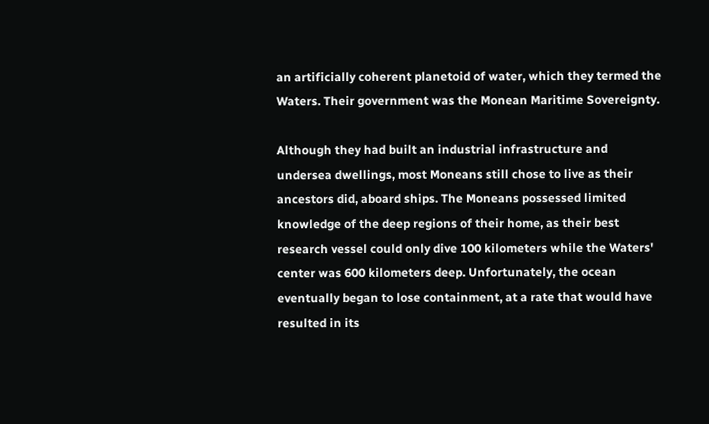an artificially coherent planetoid of water, which they termed the Waters. Their government was the Monean Maritime Sovereignty.

Although they had built an industrial infrastructure and undersea dwellings, most Moneans still chose to live as their ancestors did, aboard ships. The Moneans possessed limited knowledge of the deep regions of their home, as their best research vessel could only dive 100 kilometers while the Waters' center was 600 kilometers deep. Unfortunately, the ocean eventually began to lose containment, at a rate that would have resulted in its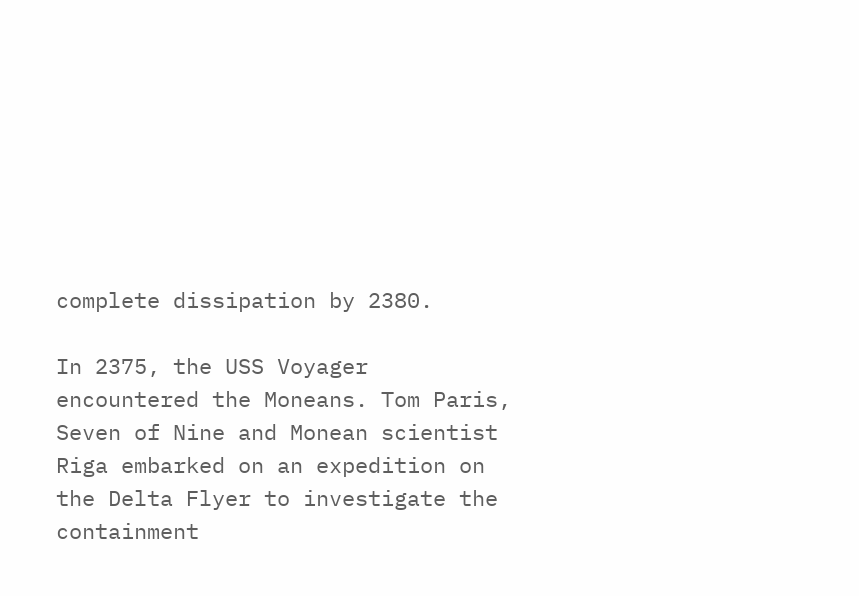complete dissipation by 2380.

In 2375, the USS Voyager encountered the Moneans. Tom Paris, Seven of Nine and Monean scientist Riga embarked on an expedition on the Delta Flyer to investigate the containment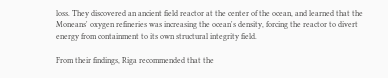loss. They discovered an ancient field reactor at the center of the ocean, and learned that the Moneans' oxygen refineries was increasing the ocean's density, forcing the reactor to divert energy from containment to its own structural integrity field.

From their findings, Riga recommended that the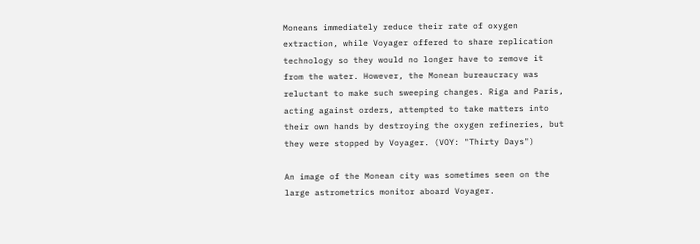Moneans immediately reduce their rate of oxygen extraction, while Voyager offered to share replication technology so they would no longer have to remove it from the water. However, the Monean bureaucracy was reluctant to make such sweeping changes. Riga and Paris, acting against orders, attempted to take matters into their own hands by destroying the oxygen refineries, but they were stopped by Voyager. (VOY: "Thirty Days")

An image of the Monean city was sometimes seen on the large astrometrics monitor aboard Voyager.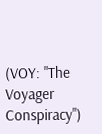(VOY: "The Voyager Conspiracy")